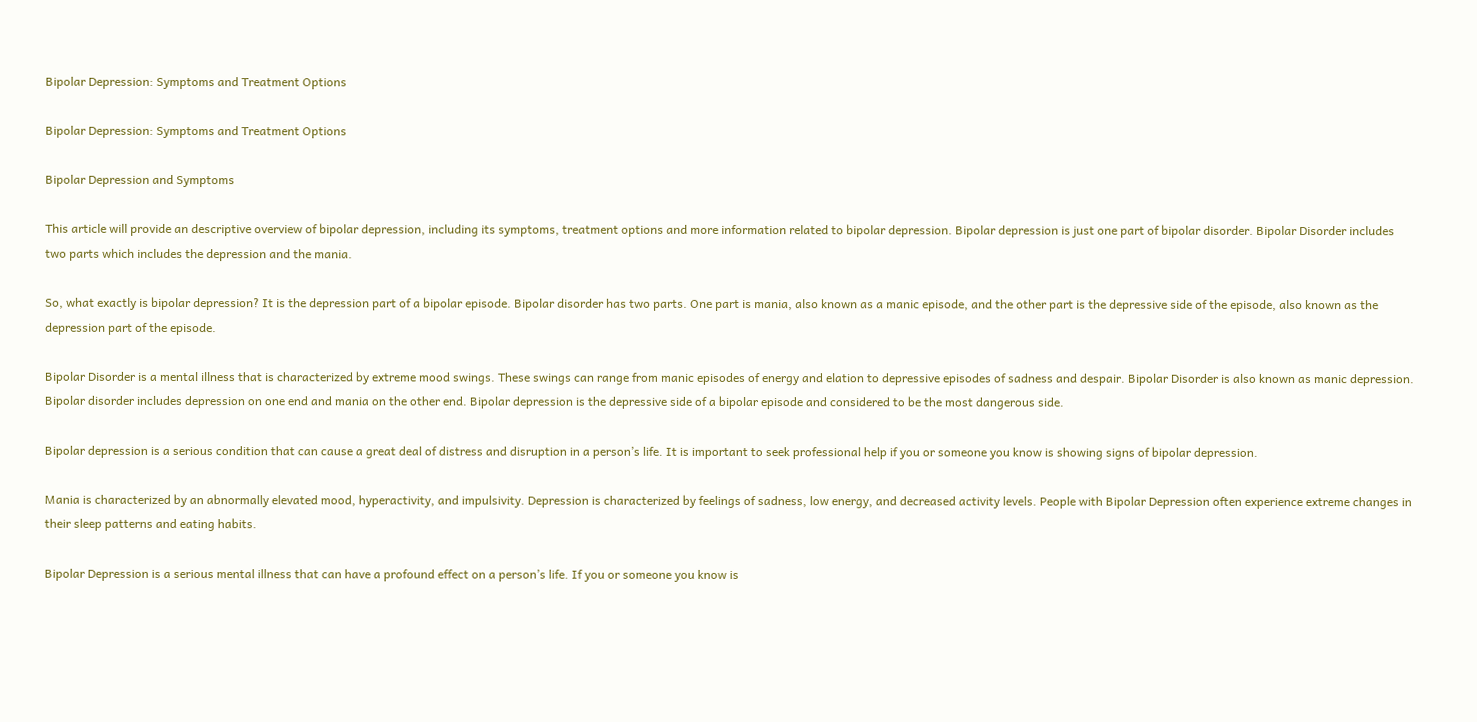Bipolar Depression: Symptoms and Treatment Options

Bipolar Depression: Symptoms and Treatment Options

Bipolar Depression and Symptoms

This article will provide an descriptive overview of bipolar depression, including its symptoms, treatment options and more information related to bipolar depression. Bipolar depression is just one part of bipolar disorder. Bipolar Disorder includes two parts which includes the depression and the mania.

So, what exactly is bipolar depression? It is the depression part of a bipolar episode. Bipolar disorder has two parts. One part is mania, also known as a manic episode, and the other part is the depressive side of the episode, also known as the depression part of the episode.

Bipolar Disorder is a mental illness that is characterized by extreme mood swings. These swings can range from manic episodes of energy and elation to depressive episodes of sadness and despair. Bipolar Disorder is also known as manic depression. Bipolar disorder includes depression on one end and mania on the other end. Bipolar depression is the depressive side of a bipolar episode and considered to be the most dangerous side.

Bipolar depression is a serious condition that can cause a great deal of distress and disruption in a person’s life. It is important to seek professional help if you or someone you know is showing signs of bipolar depression.

Mania is characterized by an abnormally elevated mood, hyperactivity, and impulsivity. Depression is characterized by feelings of sadness, low energy, and decreased activity levels. People with Bipolar Depression often experience extreme changes in their sleep patterns and eating habits.

Bipolar Depression is a serious mental illness that can have a profound effect on a person’s life. If you or someone you know is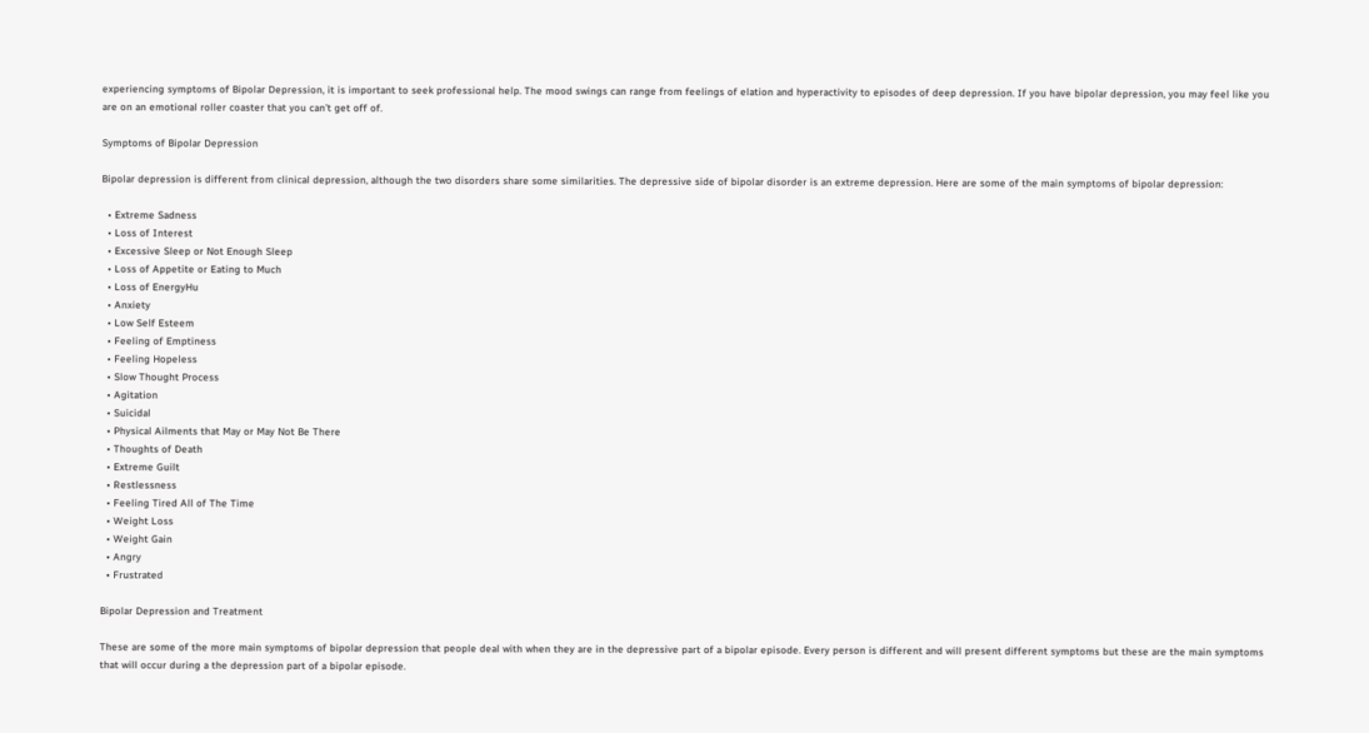experiencing symptoms of Bipolar Depression, it is important to seek professional help. The mood swings can range from feelings of elation and hyperactivity to episodes of deep depression. If you have bipolar depression, you may feel like you are on an emotional roller coaster that you can’t get off of.

Symptoms of Bipolar Depression

Bipolar depression is different from clinical depression, although the two disorders share some similarities. The depressive side of bipolar disorder is an extreme depression. Here are some of the main symptoms of bipolar depression:

  • Extreme Sadness
  • Loss of Interest
  • Excessive Sleep or Not Enough Sleep
  • Loss of Appetite or Eating to Much
  • Loss of EnergyHu
  • Anxiety
  • Low Self Esteem
  • Feeling of Emptiness
  • Feeling Hopeless
  • Slow Thought Process
  • Agitation
  • Suicidal
  • Physical Ailments that May or May Not Be There
  • Thoughts of Death
  • Extreme Guilt
  • Restlessness
  • Feeling Tired All of The Time
  • Weight Loss
  • Weight Gain
  • Angry
  • Frustrated

Bipolar Depression and Treatment

These are some of the more main symptoms of bipolar depression that people deal with when they are in the depressive part of a bipolar episode. Every person is different and will present different symptoms but these are the main symptoms that will occur during a the depression part of a bipolar episode.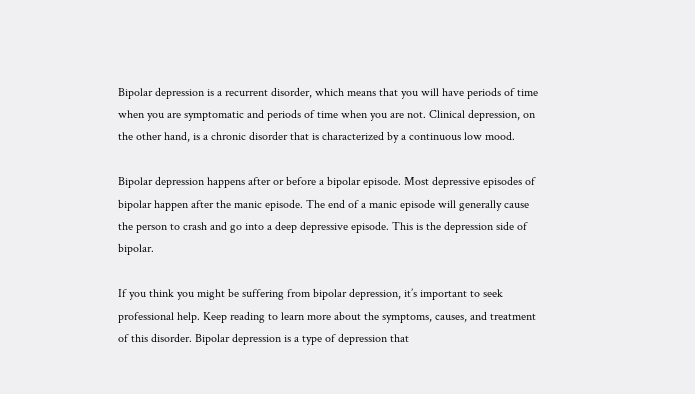Bipolar depression is a recurrent disorder, which means that you will have periods of time when you are symptomatic and periods of time when you are not. Clinical depression, on the other hand, is a chronic disorder that is characterized by a continuous low mood.

Bipolar depression happens after or before a bipolar episode. Most depressive episodes of bipolar happen after the manic episode. The end of a manic episode will generally cause the person to crash and go into a deep depressive episode. This is the depression side of bipolar.

If you think you might be suffering from bipolar depression, it’s important to seek professional help. Keep reading to learn more about the symptoms, causes, and treatment of this disorder. Bipolar depression is a type of depression that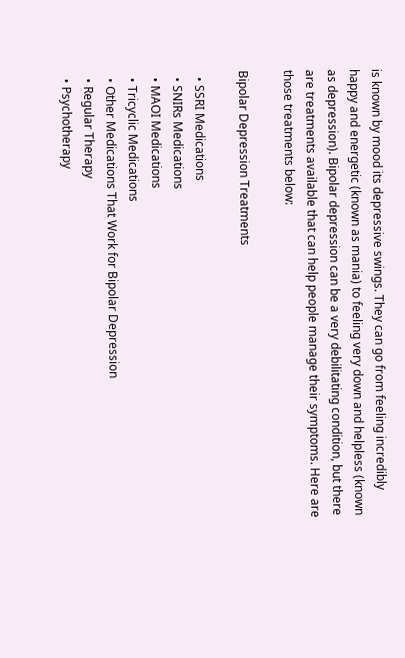is known by mood its depressive swings. They can go from feeling incredibly happy and energetic (known as mania) to feeling very down and helpless (known as depression). Bipolar depression can be a very debilitating condition, but there are treatments available that can help people manage their symptoms. Here are those treatments below:

Bipolar Depression Treatments

  • SSRI Medications
  • SNIRs Medications
  • MAOI Medications
  • Tricyclic Medications
  • Other Medications That Work for Bipolar Depression
  • Regular Therapy
  • Psychotherapy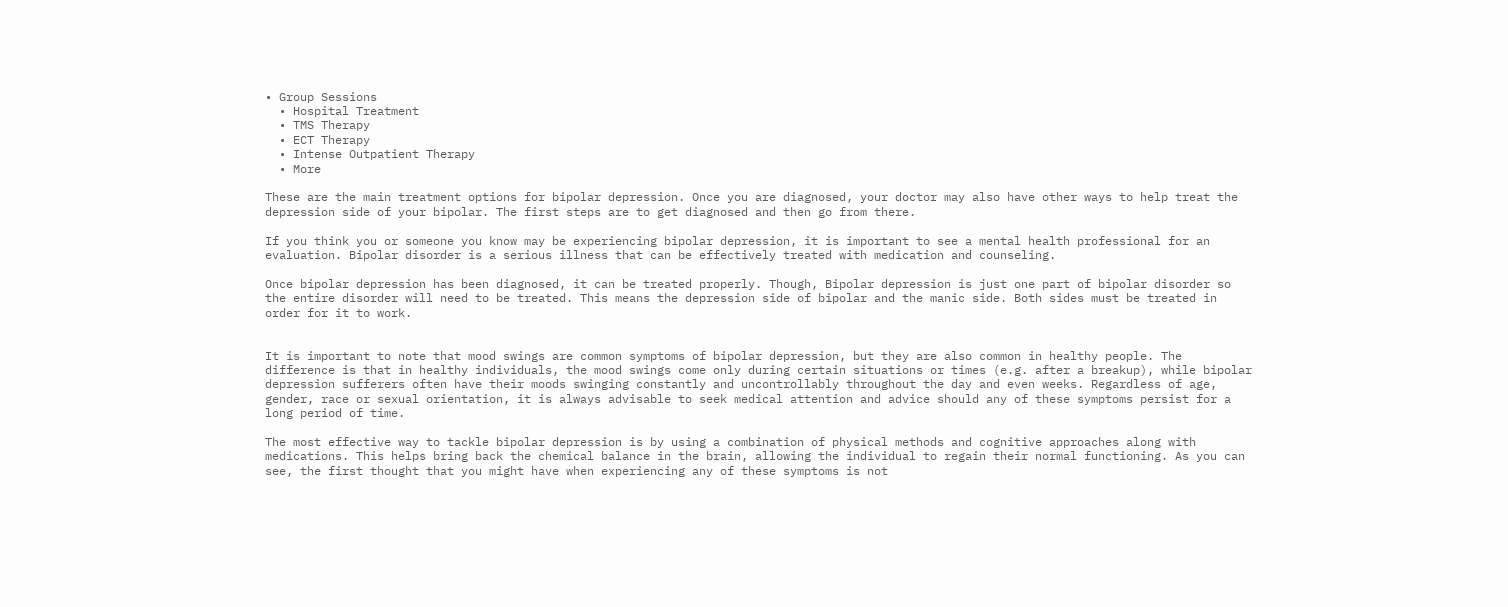• Group Sessions
  • Hospital Treatment
  • TMS Therapy
  • ECT Therapy
  • Intense Outpatient Therapy
  • More

These are the main treatment options for bipolar depression. Once you are diagnosed, your doctor may also have other ways to help treat the depression side of your bipolar. The first steps are to get diagnosed and then go from there.

If you think you or someone you know may be experiencing bipolar depression, it is important to see a mental health professional for an evaluation. Bipolar disorder is a serious illness that can be effectively treated with medication and counseling.

Once bipolar depression has been diagnosed, it can be treated properly. Though, Bipolar depression is just one part of bipolar disorder so the entire disorder will need to be treated. This means the depression side of bipolar and the manic side. Both sides must be treated in order for it to work.


It is important to note that mood swings are common symptoms of bipolar depression, but they are also common in healthy people. The difference is that in healthy individuals, the mood swings come only during certain situations or times (e.g. after a breakup), while bipolar depression sufferers often have their moods swinging constantly and uncontrollably throughout the day and even weeks. Regardless of age, gender, race or sexual orientation, it is always advisable to seek medical attention and advice should any of these symptoms persist for a long period of time.

The most effective way to tackle bipolar depression is by using a combination of physical methods and cognitive approaches along with medications. This helps bring back the chemical balance in the brain, allowing the individual to regain their normal functioning. As you can see, the first thought that you might have when experiencing any of these symptoms is not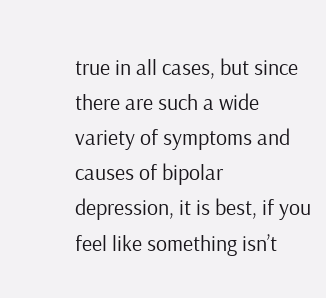true in all cases, but since there are such a wide variety of symptoms and causes of bipolar depression, it is best, if you feel like something isn’t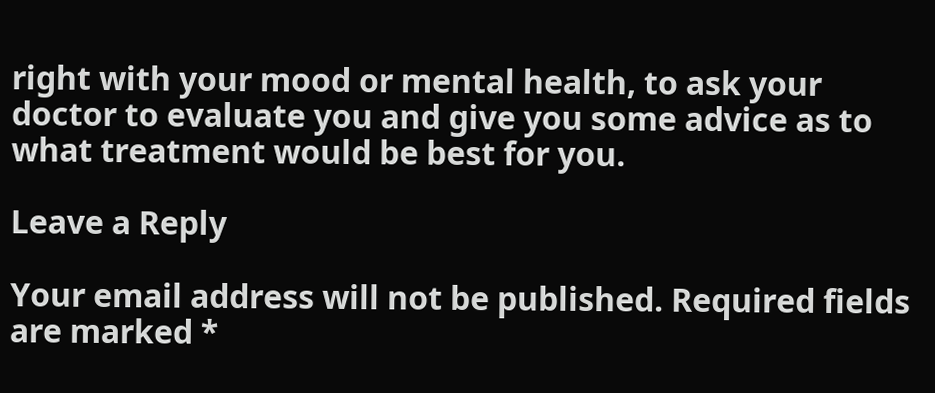right with your mood or mental health, to ask your doctor to evaluate you and give you some advice as to what treatment would be best for you.

Leave a Reply

Your email address will not be published. Required fields are marked *